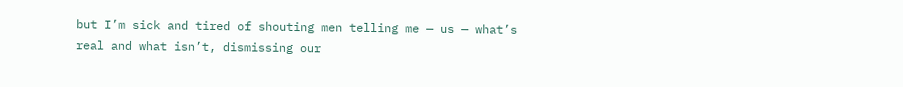but I’m sick and tired of shouting men telling me — us — what’s real and what isn’t, dismissing our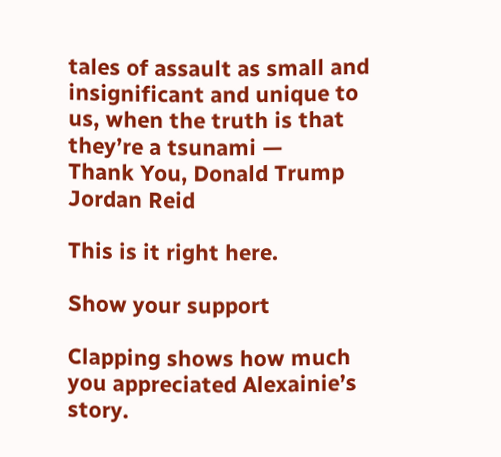tales of assault as small and insignificant and unique to us, when the truth is that they’re a tsunami —
Thank You, Donald Trump
Jordan Reid

This is it right here.

Show your support

Clapping shows how much you appreciated Alexainie’s story.